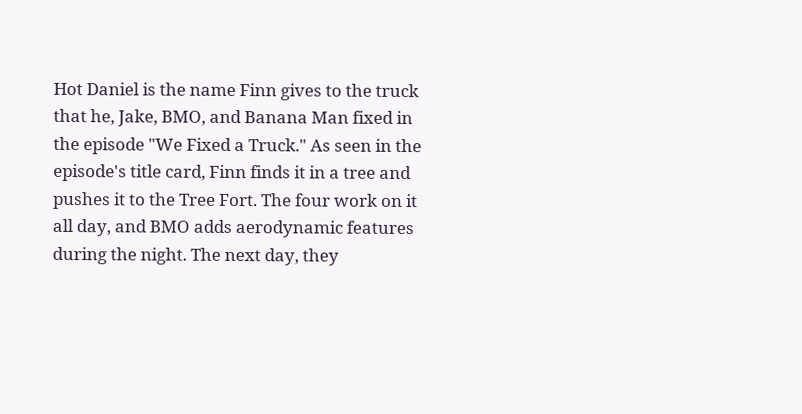Hot Daniel is the name Finn gives to the truck that he, Jake, BMO, and Banana Man fixed in the episode "We Fixed a Truck." As seen in the episode's title card, Finn finds it in a tree and pushes it to the Tree Fort. The four work on it all day, and BMO adds aerodynamic features during the night. The next day, they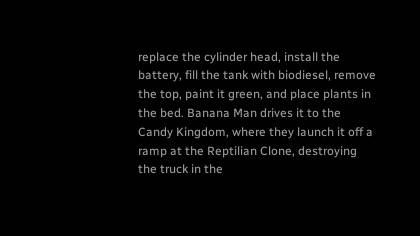replace the cylinder head, install the battery, fill the tank with biodiesel, remove the top, paint it green, and place plants in the bed. Banana Man drives it to the Candy Kingdom, where they launch it off a ramp at the Reptilian Clone, destroying the truck in the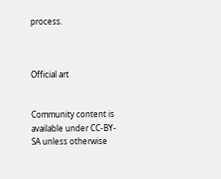process.



Official art


Community content is available under CC-BY-SA unless otherwise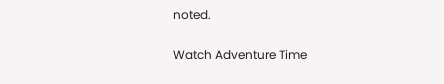noted.

Watch Adventure Time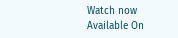Watch now
Available On